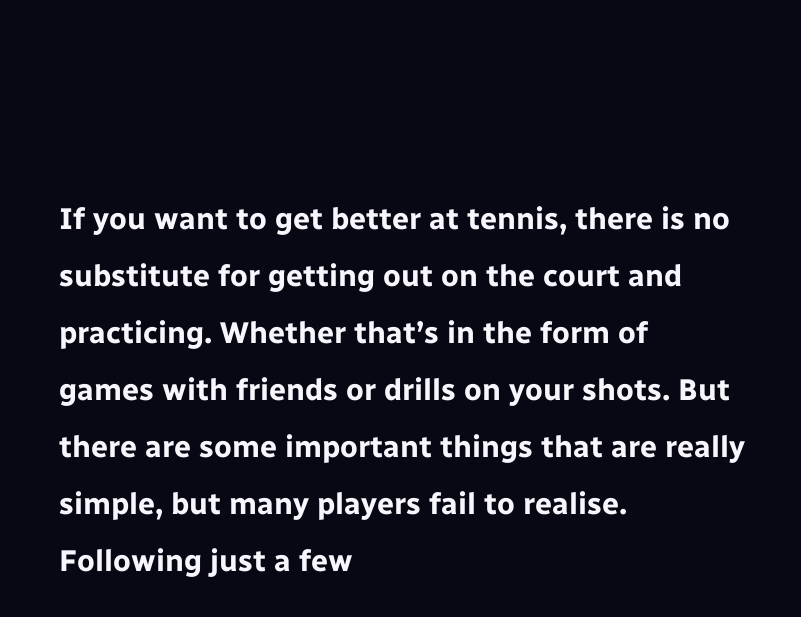If you want to get better at tennis, there is no substitute for getting out on the court and practicing. Whether that’s in the form of games with friends or drills on your shots. But there are some important things that are really simple, but many players fail to realise. Following just a few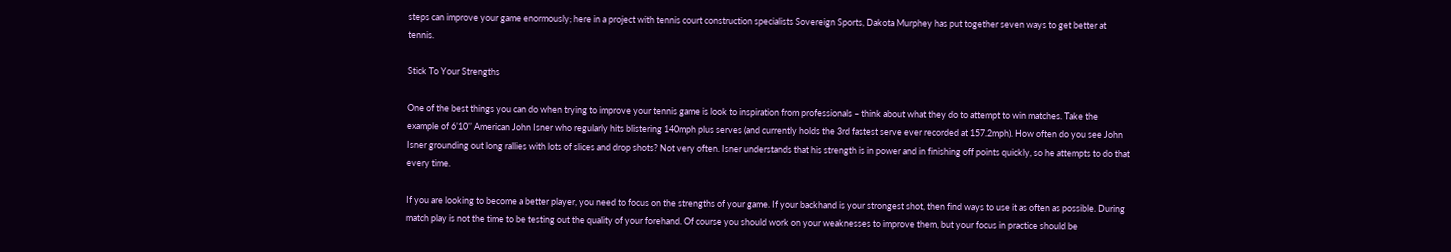steps can improve your game enormously; here in a project with tennis court construction specialists Sovereign Sports, Dakota Murphey has put together seven ways to get better at tennis.

Stick To Your Strengths

One of the best things you can do when trying to improve your tennis game is look to inspiration from professionals – think about what they do to attempt to win matches. Take the example of 6’10’’ American John Isner who regularly hits blistering 140mph plus serves (and currently holds the 3rd fastest serve ever recorded at 157.2mph). How often do you see John Isner grounding out long rallies with lots of slices and drop shots? Not very often. Isner understands that his strength is in power and in finishing off points quickly, so he attempts to do that every time.

If you are looking to become a better player, you need to focus on the strengths of your game. If your backhand is your strongest shot, then find ways to use it as often as possible. During match play is not the time to be testing out the quality of your forehand. Of course you should work on your weaknesses to improve them, but your focus in practice should be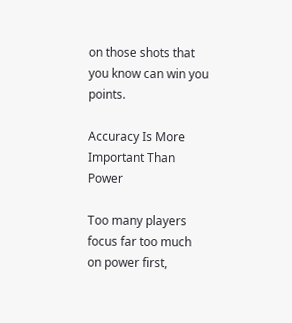on those shots that you know can win you points.

Accuracy Is More Important Than Power

Too many players focus far too much on power first,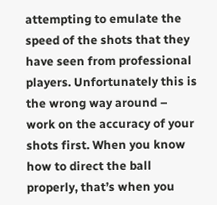attempting to emulate the speed of the shots that they have seen from professional players. Unfortunately this is the wrong way around – work on the accuracy of your shots first. When you know how to direct the ball properly, that’s when you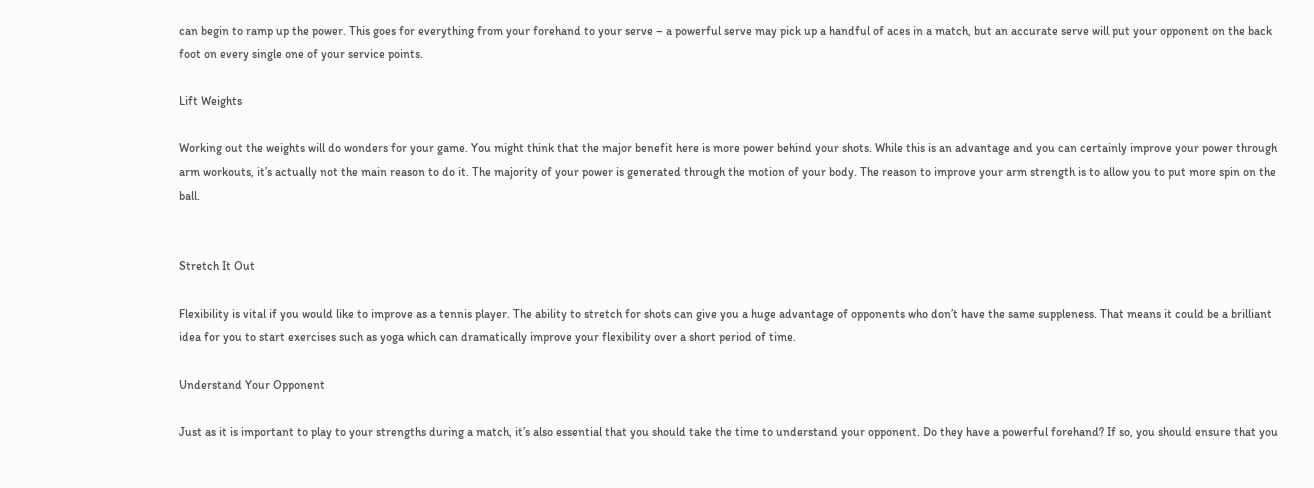can begin to ramp up the power. This goes for everything from your forehand to your serve – a powerful serve may pick up a handful of aces in a match, but an accurate serve will put your opponent on the back foot on every single one of your service points.

Lift Weights

Working out the weights will do wonders for your game. You might think that the major benefit here is more power behind your shots. While this is an advantage and you can certainly improve your power through arm workouts, it’s actually not the main reason to do it. The majority of your power is generated through the motion of your body. The reason to improve your arm strength is to allow you to put more spin on the ball.


Stretch It Out

Flexibility is vital if you would like to improve as a tennis player. The ability to stretch for shots can give you a huge advantage of opponents who don’t have the same suppleness. That means it could be a brilliant idea for you to start exercises such as yoga which can dramatically improve your flexibility over a short period of time.

Understand Your Opponent

Just as it is important to play to your strengths during a match, it’s also essential that you should take the time to understand your opponent. Do they have a powerful forehand? If so, you should ensure that you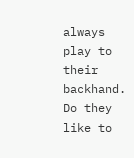always play to their backhand. Do they like to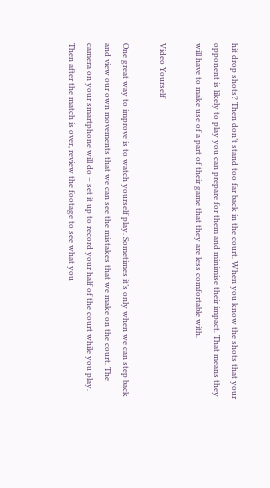hit drop shots? Then don’t stand too far back in the court. When you know the shots that your opponent is likely to play you can prepare for them and minimise their impact. That means they will have to make use of a part of their game that they are less comfortable with.

Video Yourself

One great way to improve is to watch yourself play. Sometimes it’s only when we can step back and view our own movements that we can see the mistakes that we make on the court. The camera on your smartphone will do – set it up to record your half of the court while you play. Then after the match is over, review the footage to see what you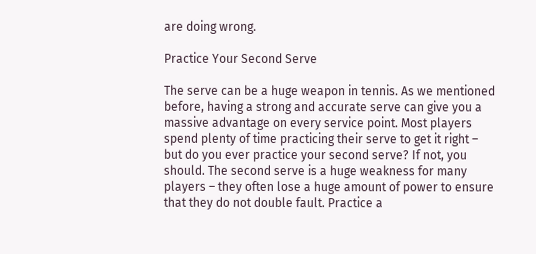are doing wrong.

Practice Your Second Serve

The serve can be a huge weapon in tennis. As we mentioned before, having a strong and accurate serve can give you a massive advantage on every service point. Most players spend plenty of time practicing their serve to get it right – but do you ever practice your second serve? If not, you should. The second serve is a huge weakness for many players – they often lose a huge amount of power to ensure that they do not double fault. Practice a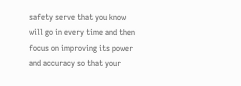safety serve that you know will go in every time and then focus on improving its power and accuracy so that your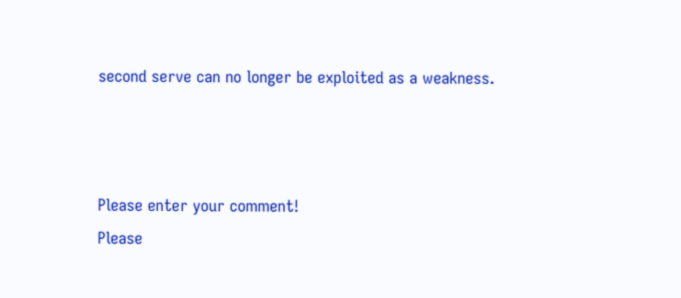second serve can no longer be exploited as a weakness.



Please enter your comment!
Please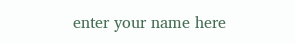enter your name here